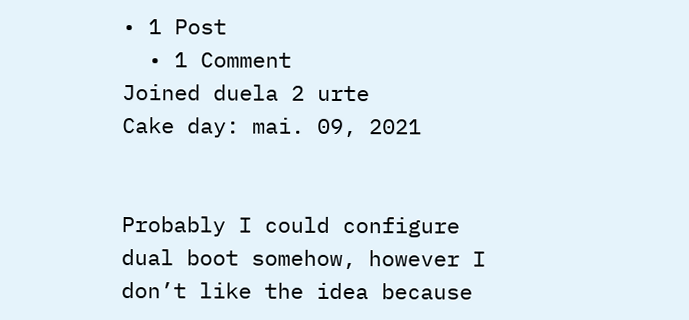• 1 Post
  • 1 Comment
Joined duela 2 urte
Cake day: mai. 09, 2021


Probably I could configure dual boot somehow, however I don’t like the idea because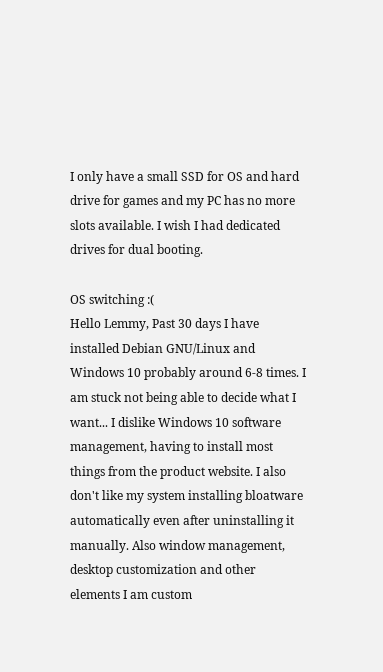I only have a small SSD for OS and hard drive for games and my PC has no more slots available. I wish I had dedicated drives for dual booting.

OS switching :(
Hello Lemmy, Past 30 days I have installed Debian GNU/Linux and Windows 10 probably around 6-8 times. I am stuck not being able to decide what I want... I dislike Windows 10 software management, having to install most things from the product website. I also don't like my system installing bloatware automatically even after uninstalling it manually. Also window management, desktop customization and other elements I am custom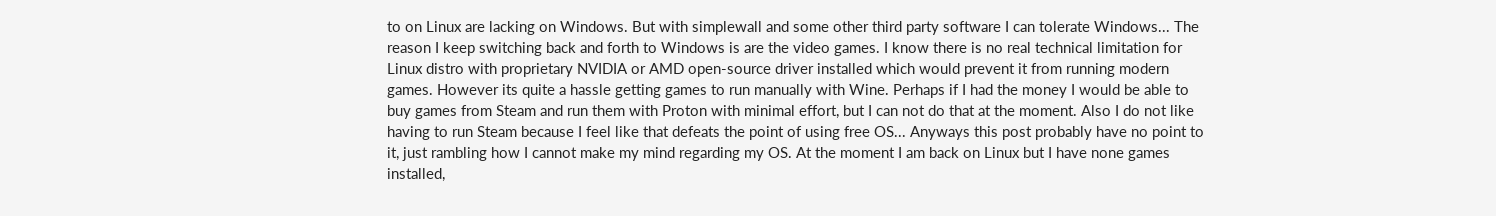to on Linux are lacking on Windows. But with simplewall and some other third party software I can tolerate Windows... The reason I keep switching back and forth to Windows is are the video games. I know there is no real technical limitation for Linux distro with proprietary NVIDIA or AMD open-source driver installed which would prevent it from running modern games. However its quite a hassle getting games to run manually with Wine. Perhaps if I had the money I would be able to buy games from Steam and run them with Proton with minimal effort, but I can not do that at the moment. Also I do not like having to run Steam because I feel like that defeats the point of using free OS... Anyways this post probably have no point to it, just rambling how I cannot make my mind regarding my OS. At the moment I am back on Linux but I have none games installed,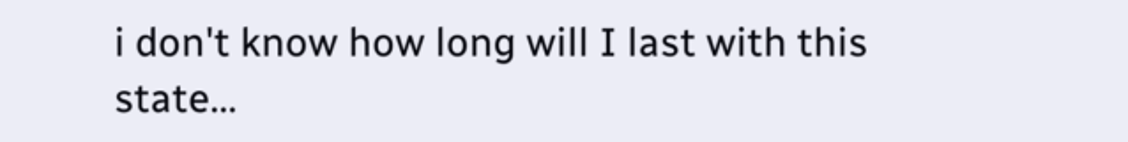i don't know how long will I last with this state...